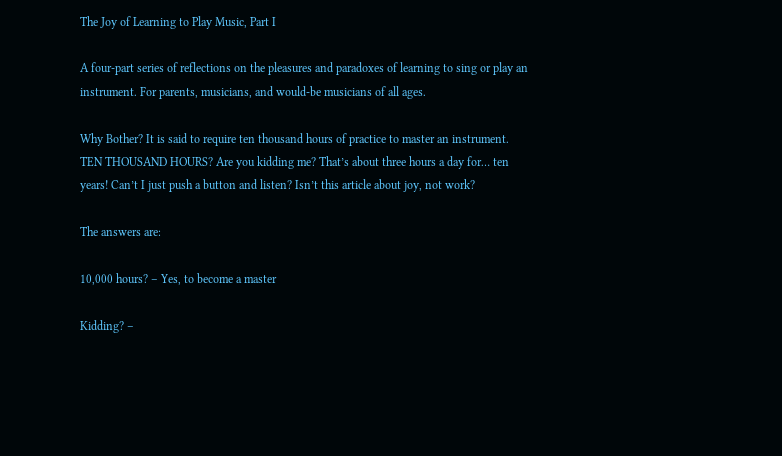The Joy of Learning to Play Music, Part I

A four-part series of reflections on the pleasures and paradoxes of learning to sing or play an instrument. For parents, musicians, and would-be musicians of all ages.

Why Bother? It is said to require ten thousand hours of practice to master an instrument. TEN THOUSAND HOURS? Are you kidding me? That’s about three hours a day for… ten years! Can’t I just push a button and listen? Isn’t this article about joy, not work?

The answers are:

10,000 hours? – Yes, to become a master

Kidding? –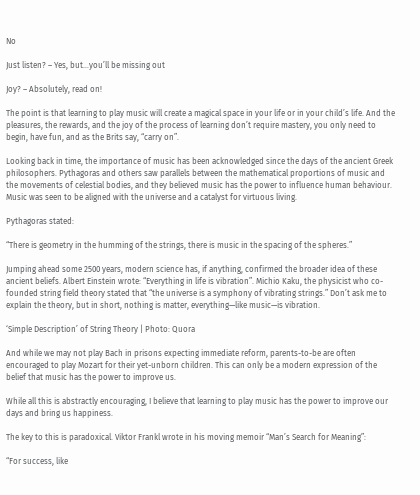No

Just listen? – Yes, but…you’ll be missing out

Joy? – Absolutely, read on!

The point is that learning to play music will create a magical space in your life or in your child’s life. And the pleasures, the rewards, and the joy of the process of learning don’t require mastery, you only need to begin, have fun, and as the Brits say, “carry on”.

Looking back in time, the importance of music has been acknowledged since the days of the ancient Greek philosophers. Pythagoras and others saw parallels between the mathematical proportions of music and the movements of celestial bodies, and they believed music has the power to influence human behaviour. Music was seen to be aligned with the universe and a catalyst for virtuous living.

Pythagoras stated:

“There is geometry in the humming of the strings, there is music in the spacing of the spheres.”

Jumping ahead some 2500 years, modern science has, if anything, confirmed the broader idea of these ancient beliefs. Albert Einstein wrote: “Everything in life is vibration”. Michio Kaku, the physicist who co-founded string field theory stated that “the universe is a symphony of vibrating strings.” Don’t ask me to explain the theory, but in short, nothing is matter, everything—like music—is vibration.

‘Simple Description’ of String Theory | Photo: Quora

And while we may not play Bach in prisons expecting immediate reform, parents-to-be are often encouraged to play Mozart for their yet-unborn children. This can only be a modern expression of the belief that music has the power to improve us.

While all this is abstractly encouraging, I believe that learning to play music has the power to improve our days and bring us happiness.

The key to this is paradoxical. Viktor Frankl wrote in his moving memoir “Man’s Search for Meaning”:

“For success, like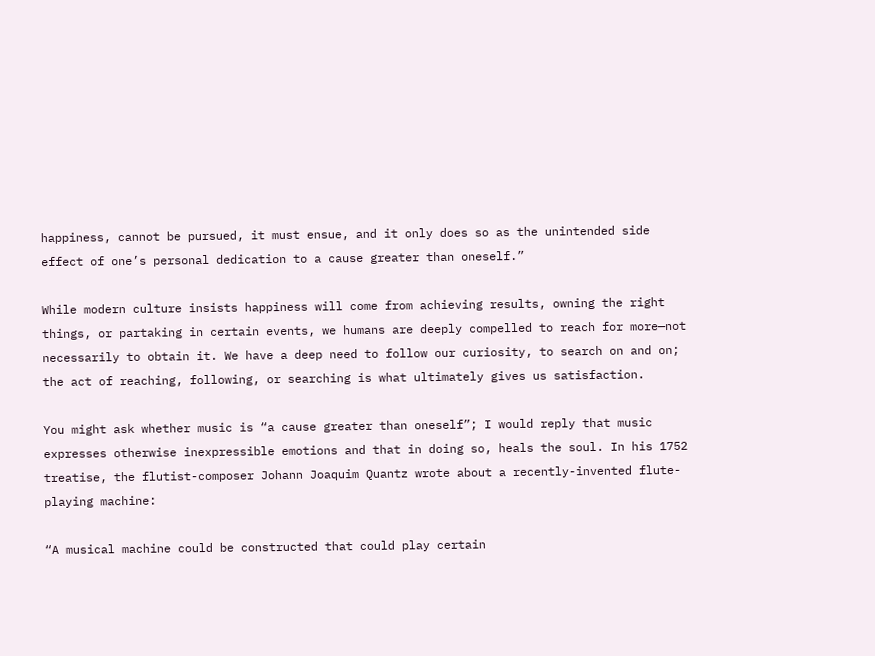happiness, cannot be pursued, it must ensue, and it only does so as the unintended side effect of one’s personal dedication to a cause greater than oneself.”

While modern culture insists happiness will come from achieving results, owning the right things, or partaking in certain events, we humans are deeply compelled to reach for more—not necessarily to obtain it. We have a deep need to follow our curiosity, to search on and on; the act of reaching, following, or searching is what ultimately gives us satisfaction.

You might ask whether music is “a cause greater than oneself”; I would reply that music expresses otherwise inexpressible emotions and that in doing so, heals the soul. In his 1752 treatise, the flutist-composer Johann Joaquim Quantz wrote about a recently-invented flute-playing machine:

“A musical machine could be constructed that could play certain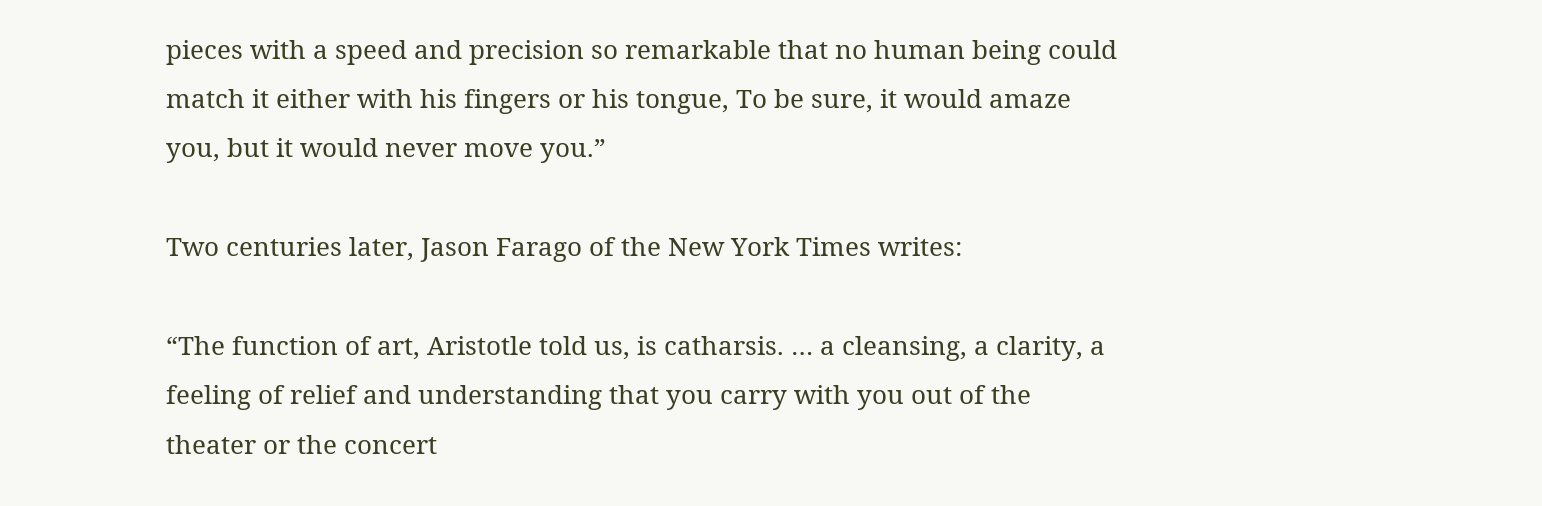pieces with a speed and precision so remarkable that no human being could match it either with his fingers or his tongue, To be sure, it would amaze you, but it would never move you.”

Two centuries later, Jason Farago of the New York Times writes:

“The function of art, Aristotle told us, is catharsis. … a cleansing, a clarity, a feeling of relief and understanding that you carry with you out of the theater or the concert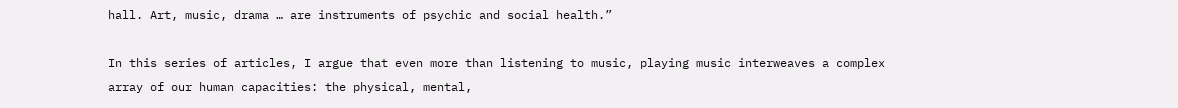hall. Art, music, drama … are instruments of psychic and social health.”

In this series of articles, I argue that even more than listening to music, playing music interweaves a complex array of our human capacities: the physical, mental,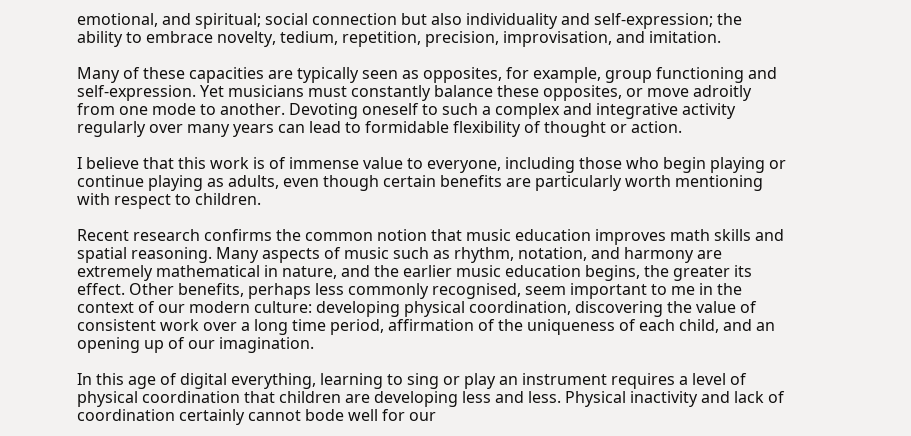emotional, and spiritual; social connection but also individuality and self-expression; the ability to embrace novelty, tedium, repetition, precision, improvisation, and imitation.

Many of these capacities are typically seen as opposites, for example, group functioning and self-expression. Yet musicians must constantly balance these opposites, or move adroitly from one mode to another. Devoting oneself to such a complex and integrative activity regularly over many years can lead to formidable flexibility of thought or action.

I believe that this work is of immense value to everyone, including those who begin playing or continue playing as adults, even though certain benefits are particularly worth mentioning with respect to children.

Recent research confirms the common notion that music education improves math skills and spatial reasoning. Many aspects of music such as rhythm, notation, and harmony are extremely mathematical in nature, and the earlier music education begins, the greater its effect. Other benefits, perhaps less commonly recognised, seem important to me in the context of our modern culture: developing physical coordination, discovering the value of consistent work over a long time period, affirmation of the uniqueness of each child, and an opening up of our imagination.

In this age of digital everything, learning to sing or play an instrument requires a level of physical coordination that children are developing less and less. Physical inactivity and lack of coordination certainly cannot bode well for our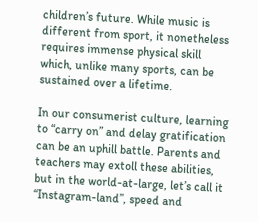children’s future. While music is different from sport, it nonetheless requires immense physical skill which, unlike many sports, can be sustained over a lifetime.

In our consumerist culture, learning to “carry on” and delay gratification can be an uphill battle. Parents and teachers may extoll these abilities, but in the world-at-large, let’s call it “Instagram-land”, speed and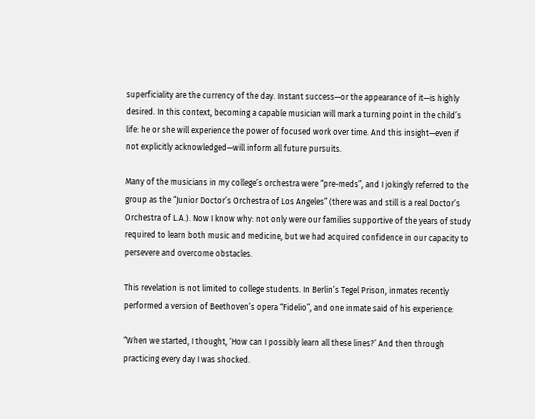superficiality are the currency of the day. Instant success—or the appearance of it—is highly desired. In this context, becoming a capable musician will mark a turning point in the child’s life: he or she will experience the power of focused work over time. And this insight—even if not explicitly acknowledged—will inform all future pursuits.

Many of the musicians in my college’s orchestra were “pre-meds”, and I jokingly referred to the group as the “Junior Doctor’s Orchestra of Los Angeles” (there was and still is a real Doctor’s Orchestra of L.A.). Now I know why: not only were our families supportive of the years of study required to learn both music and medicine, but we had acquired confidence in our capacity to persevere and overcome obstacles.

This revelation is not limited to college students. In Berlin’s Tegel Prison, inmates recently performed a version of Beethoven’s opera “Fidelio”, and one inmate said of his experience:

“When we started, I thought, ‘How can I possibly learn all these lines?’ And then through practicing every day I was shocked.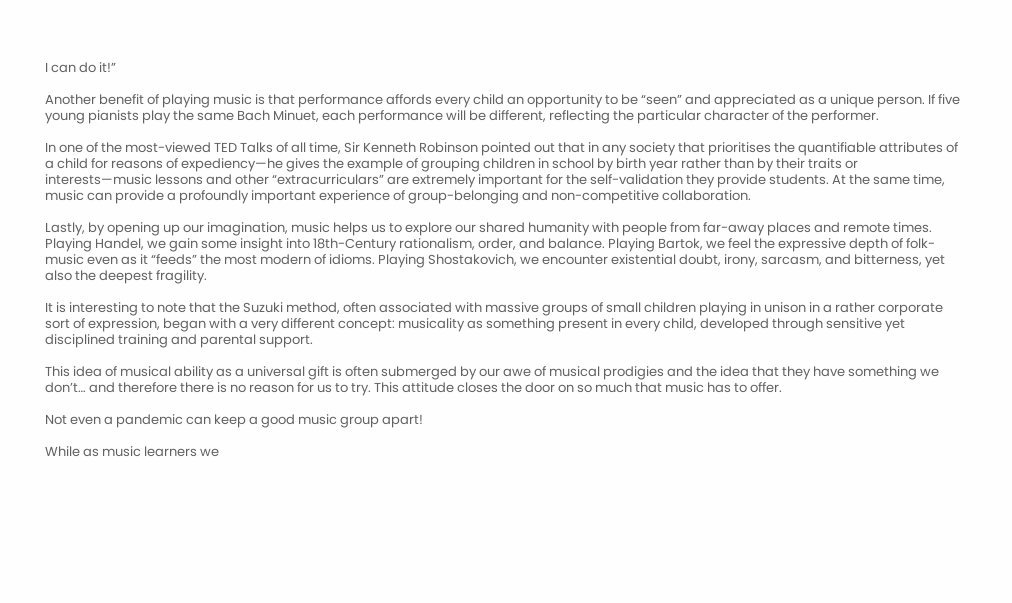I can do it!”

Another benefit of playing music is that performance affords every child an opportunity to be “seen” and appreciated as a unique person. If five young pianists play the same Bach Minuet, each performance will be different, reflecting the particular character of the performer.

In one of the most-viewed TED Talks of all time, Sir Kenneth Robinson pointed out that in any society that prioritises the quantifiable attributes of a child for reasons of expediency—he gives the example of grouping children in school by birth year rather than by their traits or interests—music lessons and other “extracurriculars” are extremely important for the self-validation they provide students. At the same time, music can provide a profoundly important experience of group-belonging and non-competitive collaboration.

Lastly, by opening up our imagination, music helps us to explore our shared humanity with people from far-away places and remote times. Playing Handel, we gain some insight into 18th-Century rationalism, order, and balance. Playing Bartok, we feel the expressive depth of folk-music even as it “feeds” the most modern of idioms. Playing Shostakovich, we encounter existential doubt, irony, sarcasm, and bitterness, yet also the deepest fragility.

It is interesting to note that the Suzuki method, often associated with massive groups of small children playing in unison in a rather corporate sort of expression, began with a very different concept: musicality as something present in every child, developed through sensitive yet disciplined training and parental support.

This idea of musical ability as a universal gift is often submerged by our awe of musical prodigies and the idea that they have something we don’t… and therefore there is no reason for us to try. This attitude closes the door on so much that music has to offer.

Not even a pandemic can keep a good music group apart!

While as music learners we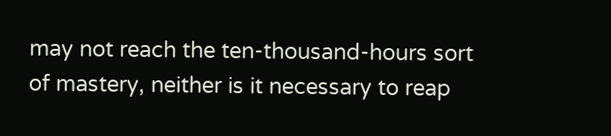may not reach the ten-thousand-hours sort of mastery, neither is it necessary to reap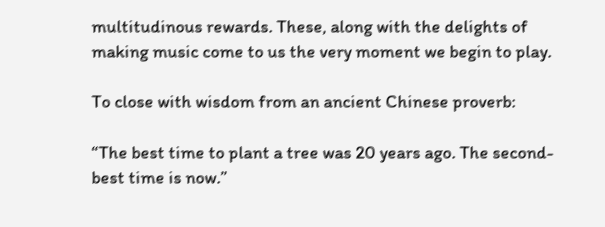multitudinous rewards. These, along with the delights of making music come to us the very moment we begin to play.

To close with wisdom from an ancient Chinese proverb:

“The best time to plant a tree was 20 years ago. The second-best time is now.”